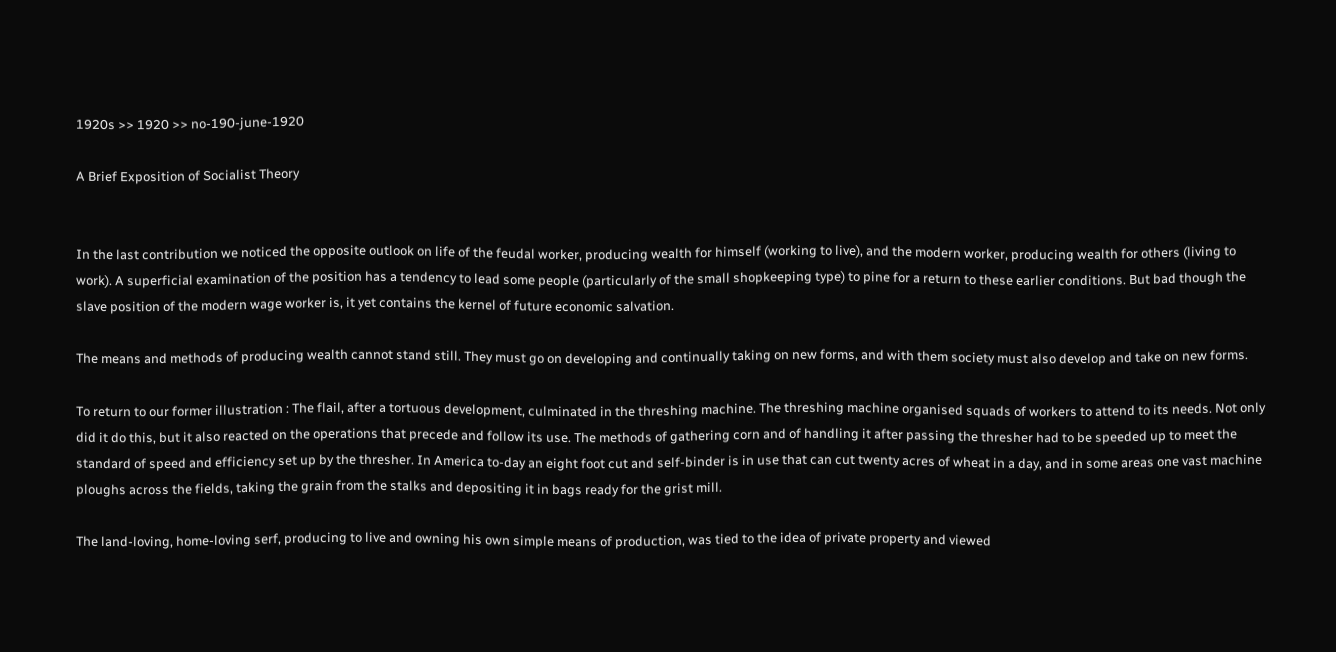1920s >> 1920 >> no-190-june-1920

A Brief Exposition of Socialist Theory


In the last contribution we noticed the opposite outlook on life of the feudal worker, producing wealth for himself (working to live), and the modern worker, producing wealth for others (living to work). A superficial examination of the position has a tendency to lead some people (particularly of the small shopkeeping type) to pine for a return to these earlier conditions. But bad though the slave position of the modern wage worker is, it yet contains the kernel of future economic salvation.

The means and methods of producing wealth cannot stand still. They must go on developing and continually taking on new forms, and with them society must also develop and take on new forms.

To return to our former illustration : The flail, after a tortuous development, culminated in the threshing machine. The threshing machine organised squads of workers to attend to its needs. Not only did it do this, but it also reacted on the operations that precede and follow its use. The methods of gathering corn and of handling it after passing the thresher had to be speeded up to meet the standard of speed and efficiency set up by the thresher. In America to-day an eight foot cut and self-binder is in use that can cut twenty acres of wheat in a day, and in some areas one vast machine ploughs across the fields, taking the grain from the stalks and depositing it in bags ready for the grist mill.

The land-loving, home-loving serf, producing to live and owning his own simple means of production, was tied to the idea of private property and viewed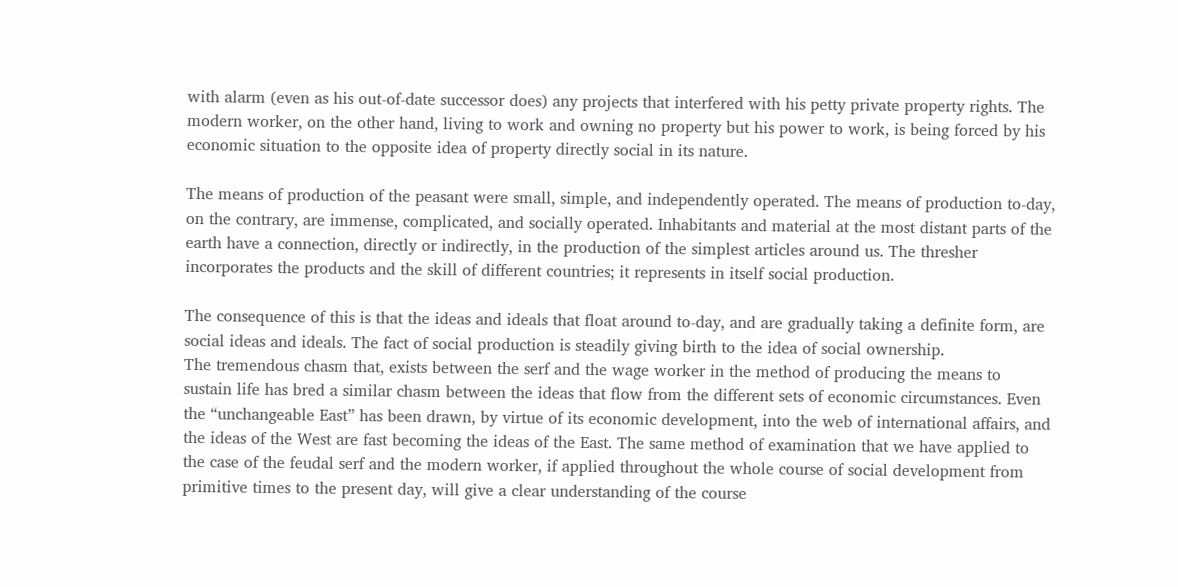with alarm (even as his out-of-date successor does) any projects that interfered with his petty private property rights. The modern worker, on the other hand, living to work and owning no property but his power to work, is being forced by his economic situation to the opposite idea of property directly social in its nature.

The means of production of the peasant were small, simple, and independently operated. The means of production to-day, on the contrary, are immense, complicated, and socially operated. Inhabitants and material at the most distant parts of the earth have a connection, directly or indirectly, in the production of the simplest articles around us. The thresher incorporates the products and the skill of different countries; it represents in itself social production.

The consequence of this is that the ideas and ideals that float around to-day, and are gradually taking a definite form, are social ideas and ideals. The fact of social production is steadily giving birth to the idea of social ownership.
The tremendous chasm that, exists between the serf and the wage worker in the method of producing the means to sustain life has bred a similar chasm between the ideas that flow from the different sets of economic circumstances. Even the “unchangeable East” has been drawn, by virtue of its economic development, into the web of international affairs, and the ideas of the West are fast becoming the ideas of the East. The same method of examination that we have applied to the case of the feudal serf and the modern worker, if applied throughout the whole course of social development from primitive times to the present day, will give a clear understanding of the course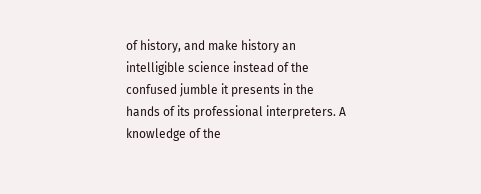of history, and make history an intelligible science instead of the confused jumble it presents in the hands of its professional interpreters. A knowledge of the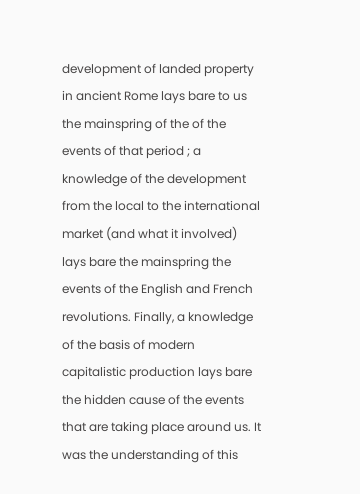development of landed property in ancient Rome lays bare to us the mainspring of the of the events of that period ; a knowledge of the development from the local to the international market (and what it involved) lays bare the mainspring the events of the English and French revolutions. Finally, a knowledge of the basis of modern capitalistic production lays bare the hidden cause of the events that are taking place around us. It was the understanding of this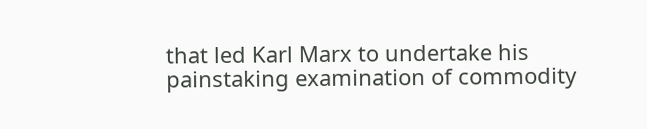that led Karl Marx to undertake his painstaking examination of commodity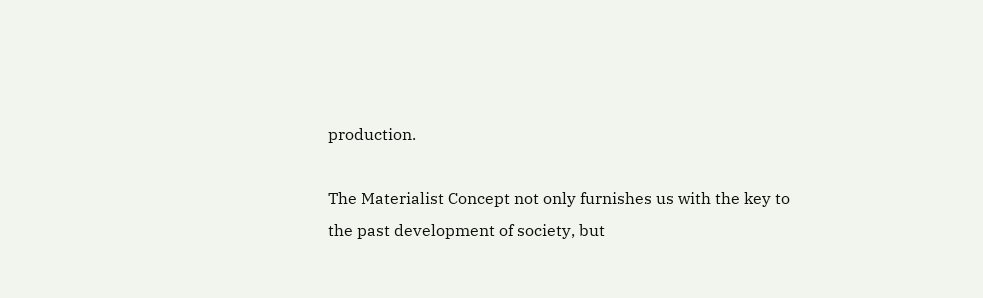production.

The Materialist Concept not only furnishes us with the key to the past development of society, but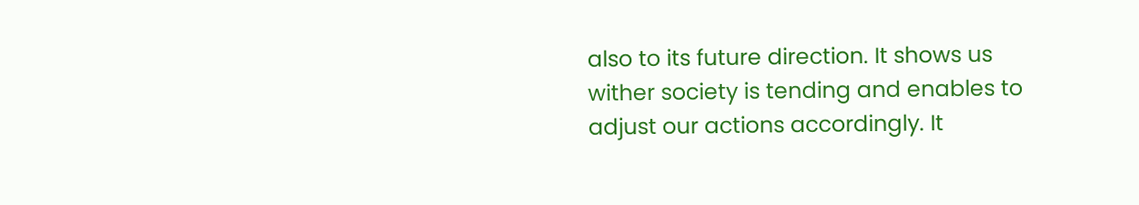also to its future direction. It shows us wither society is tending and enables to adjust our actions accordingly. It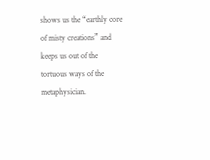shows us the “earthly core of misty creations” and keeps us out of the tortuous ways of the metaphysician.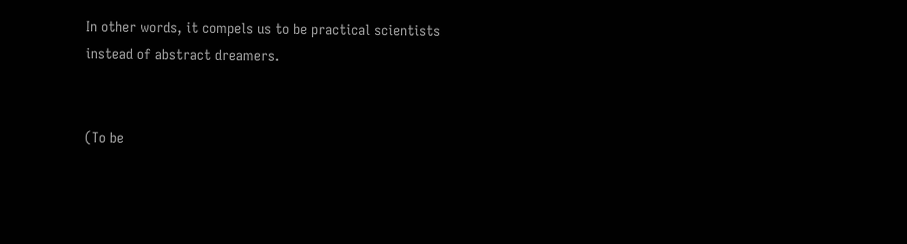In other words, it compels us to be practical scientists instead of abstract dreamers.


(To be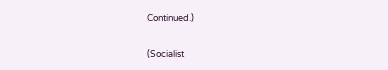Continued.)

(Socialist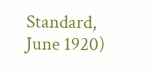Standard, June 1920)